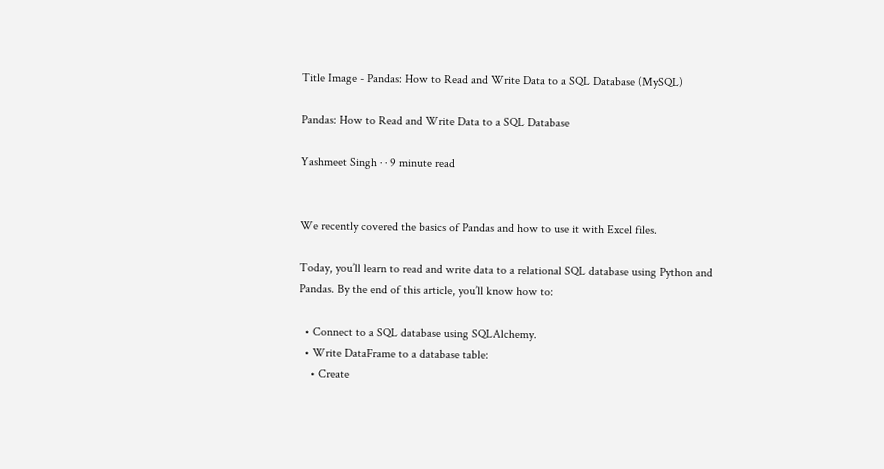Title Image - Pandas: How to Read and Write Data to a SQL Database (MySQL)

Pandas: How to Read and Write Data to a SQL Database

Yashmeet Singh · · 9 minute read


We recently covered the basics of Pandas and how to use it with Excel files.

Today, you’ll learn to read and write data to a relational SQL database using Python and Pandas. By the end of this article, you’ll know how to:

  • Connect to a SQL database using SQLAlchemy.
  • Write DataFrame to a database table:
    • Create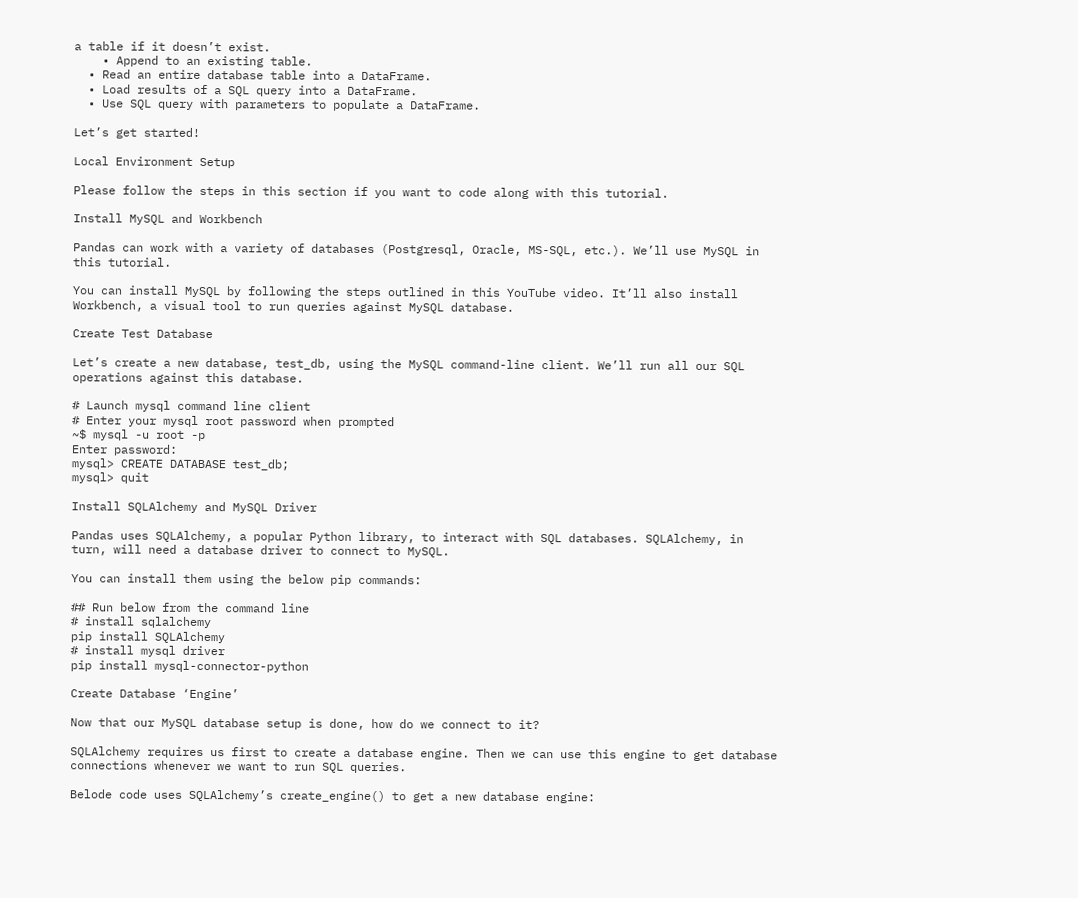a table if it doesn’t exist.
    • Append to an existing table.
  • Read an entire database table into a DataFrame.
  • Load results of a SQL query into a DataFrame.
  • Use SQL query with parameters to populate a DataFrame.

Let’s get started!

Local Environment Setup

Please follow the steps in this section if you want to code along with this tutorial.

Install MySQL and Workbench

Pandas can work with a variety of databases (Postgresql, Oracle, MS-SQL, etc.). We’ll use MySQL in this tutorial.

You can install MySQL by following the steps outlined in this YouTube video. It’ll also install Workbench, a visual tool to run queries against MySQL database.

Create Test Database

Let’s create a new database, test_db, using the MySQL command-line client. We’ll run all our SQL operations against this database.

# Launch mysql command line client
# Enter your mysql root password when prompted
~$ mysql -u root -p
Enter password:
mysql> CREATE DATABASE test_db;
mysql> quit

Install SQLAlchemy and MySQL Driver

Pandas uses SQLAlchemy, a popular Python library, to interact with SQL databases. SQLAlchemy, in turn, will need a database driver to connect to MySQL.

You can install them using the below pip commands:

## Run below from the command line
# install sqlalchemy
pip install SQLAlchemy
# install mysql driver
pip install mysql-connector-python

Create Database ‘Engine’

Now that our MySQL database setup is done, how do we connect to it?

SQLAlchemy requires us first to create a database engine. Then we can use this engine to get database connections whenever we want to run SQL queries.

Belode code uses SQLAlchemy’s create_engine() to get a new database engine: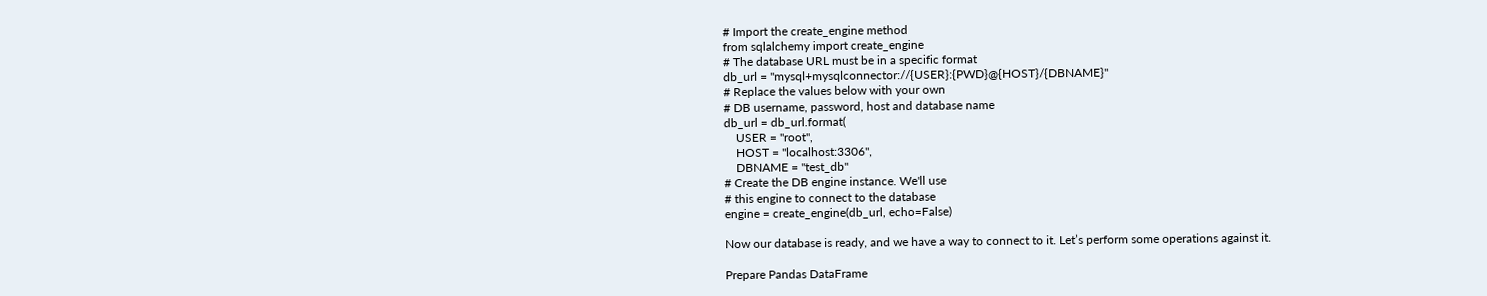# Import the create_engine method
from sqlalchemy import create_engine
# The database URL must be in a specific format
db_url = "mysql+mysqlconnector://{USER}:{PWD}@{HOST}/{DBNAME}"
# Replace the values below with your own
# DB username, password, host and database name
db_url = db_url.format(
    USER = "root",
    HOST = "localhost:3306",
    DBNAME = "test_db"
# Create the DB engine instance. We'll use
# this engine to connect to the database
engine = create_engine(db_url, echo=False)

Now our database is ready, and we have a way to connect to it. Let’s perform some operations against it.

Prepare Pandas DataFrame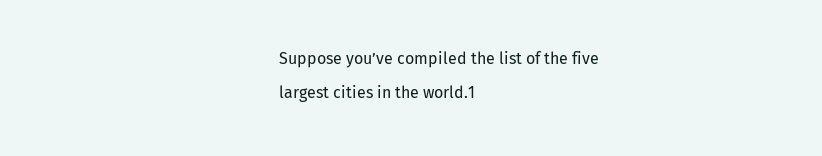Suppose you’ve compiled the list of the five largest cities in the world.1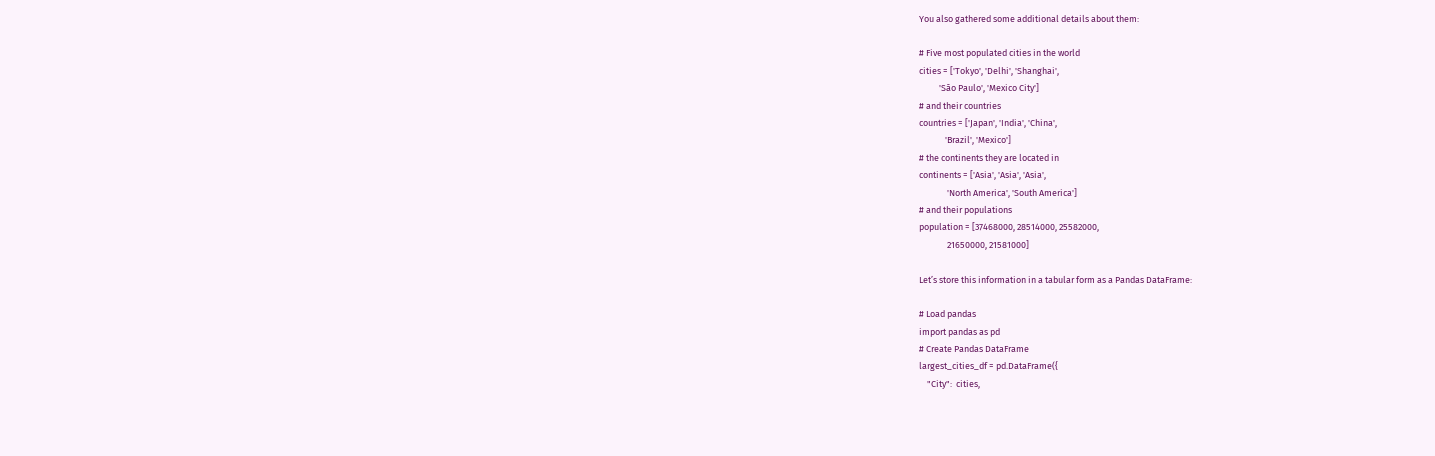You also gathered some additional details about them:

# Five most populated cities in the world
cities = ['Tokyo', 'Delhi', 'Shanghai',
          'São Paulo', 'Mexico City']
# and their countries
countries = ['Japan', 'India', 'China',
             'Brazil', 'Mexico']
# the continents they are located in
continents = ['Asia', 'Asia', 'Asia',
              'North America', 'South America']
# and their populations
population = [37468000, 28514000, 25582000,
              21650000, 21581000]

Let’s store this information in a tabular form as a Pandas DataFrame:

# Load pandas
import pandas as pd
# Create Pandas DataFrame
largest_cities_df = pd.DataFrame({
    "City":  cities,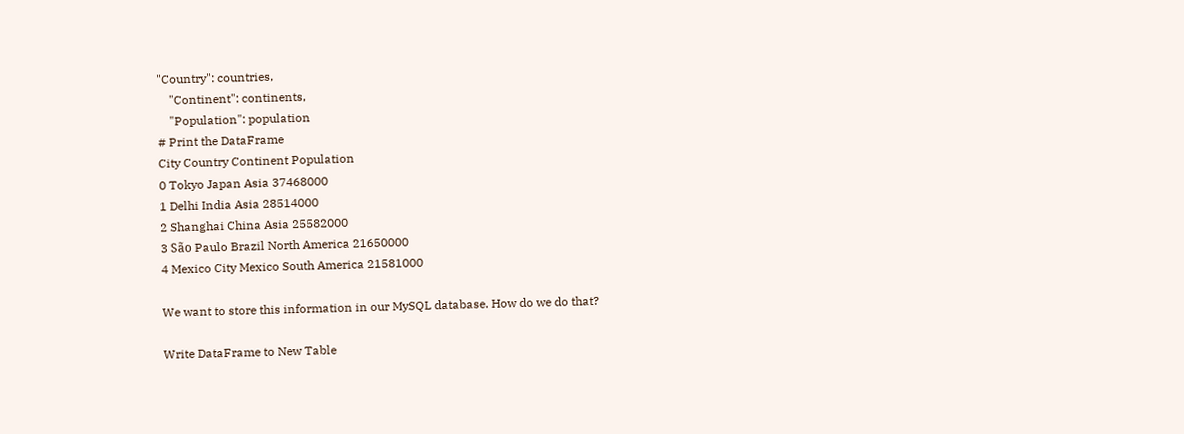"Country": countries,
    "Continent": continents,
    "Population": population
# Print the DataFrame
City Country Continent Population
0 Tokyo Japan Asia 37468000
1 Delhi India Asia 28514000
2 Shanghai China Asia 25582000
3 São Paulo Brazil North America 21650000
4 Mexico City Mexico South America 21581000

We want to store this information in our MySQL database. How do we do that?

Write DataFrame to New Table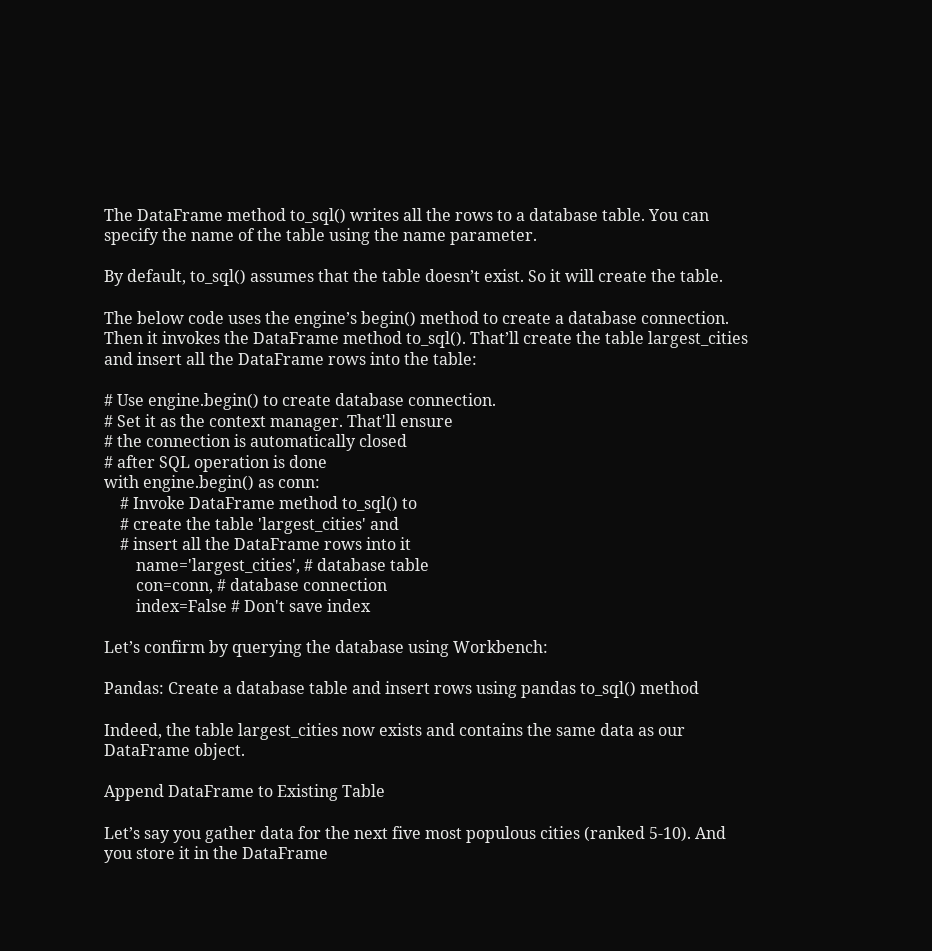The DataFrame method to_sql() writes all the rows to a database table. You can specify the name of the table using the name parameter.

By default, to_sql() assumes that the table doesn’t exist. So it will create the table.

The below code uses the engine’s begin() method to create a database connection. Then it invokes the DataFrame method to_sql(). That’ll create the table largest_cities and insert all the DataFrame rows into the table:

# Use engine.begin() to create database connection.
# Set it as the context manager. That'll ensure
# the connection is automatically closed
# after SQL operation is done
with engine.begin() as conn:
    # Invoke DataFrame method to_sql() to
    # create the table 'largest_cities' and
    # insert all the DataFrame rows into it
        name='largest_cities', # database table
        con=conn, # database connection
        index=False # Don't save index

Let’s confirm by querying the database using Workbench:

Pandas: Create a database table and insert rows using pandas to_sql() method

Indeed, the table largest_cities now exists and contains the same data as our DataFrame object.

Append DataFrame to Existing Table

Let’s say you gather data for the next five most populous cities (ranked 5-10). And you store it in the DataFrame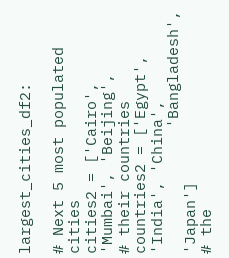largest_cities_df2:

# Next 5 most populated cities
cities2 = ['Cairo', 'Mumbai', 'Beijing',
# their countries
countries2 = ['Egypt', 'India', 'China',
              'Bangladesh', 'Japan']
# the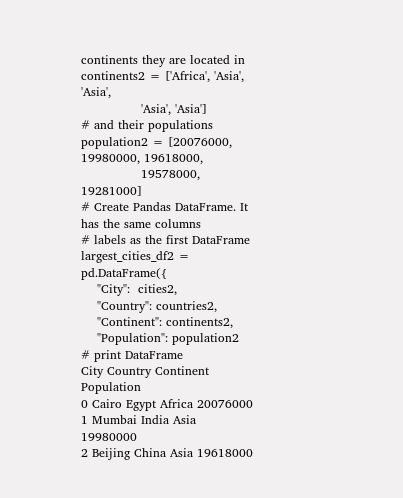continents they are located in
continents2 = ['Africa', 'Asia', 'Asia',
               'Asia', 'Asia']
# and their populations
population2 = [20076000, 19980000, 19618000,
               19578000, 19281000]
# Create Pandas DataFrame. It has the same columns
# labels as the first DataFrame
largest_cities_df2 = pd.DataFrame({
    "City":  cities2,
    "Country": countries2,
    "Continent": continents2,
    "Population": population2
# print DataFrame
City Country Continent Population
0 Cairo Egypt Africa 20076000
1 Mumbai India Asia 19980000
2 Beijing China Asia 19618000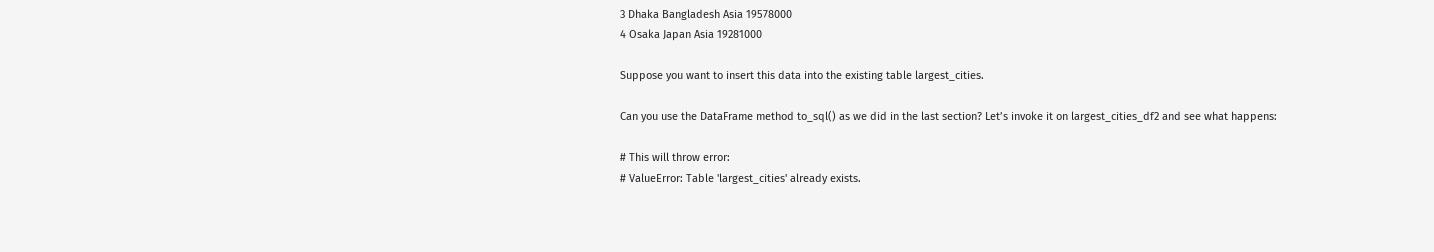3 Dhaka Bangladesh Asia 19578000
4 Osaka Japan Asia 19281000

Suppose you want to insert this data into the existing table largest_cities.

Can you use the DataFrame method to_sql() as we did in the last section? Let’s invoke it on largest_cities_df2 and see what happens:

# This will throw error:
# ValueError: Table 'largest_cities' already exists.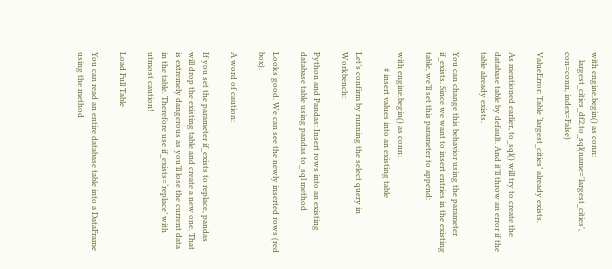with engine.begin() as conn:
    largest_cities_df2.to_sql(name='largest_cities', con=conn, index=False)

ValueError: Table ‘largest_cities’ already exists.

As mentioned earlier, to_sql() will try to create the database table by default. And it’ll throw an error if the table already exists.

You can change this behavior using the parameter if_exists. Since we want to insert entries in the existing table, we’ll set this parameter to append:

with engine.begin() as conn:
        # insert values into an existing table

Let’s confirm by running the select query in Workbench:

Python and Pandas: Insert rows into an existing database table using pandas to_sql method

Looks good. We can see the newly inserted rows (red box).

A word of caution:

If you set the parameter if_exists to replace, pandas will drop the existing table and create a new one. That is extremely dangerous as you’ll lose the current data in the table. Therefore use if_exists=‘replace’ with utmost caution!

Load Full Table

You can read an entire database table into a DataFrame using the method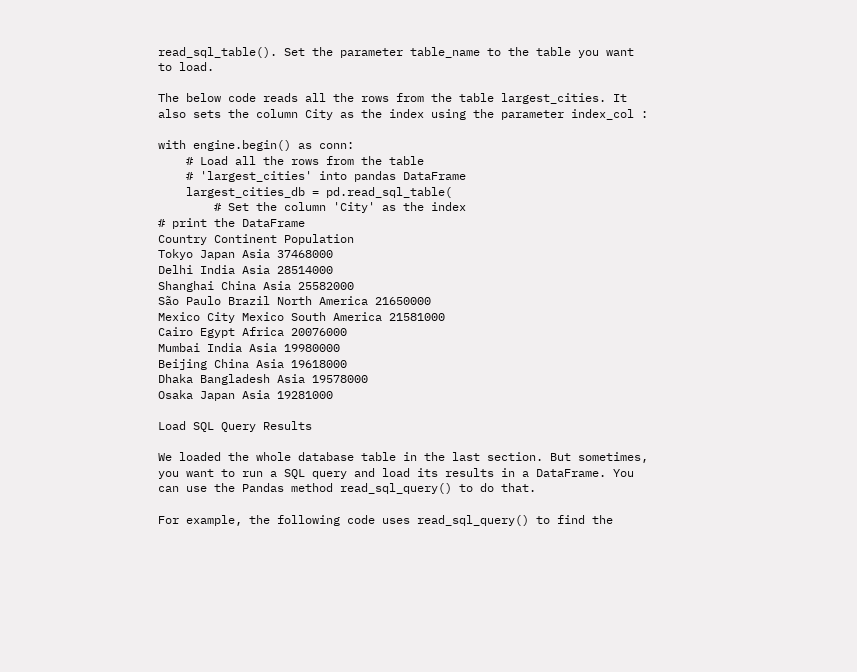read_sql_table(). Set the parameter table_name to the table you want to load.

The below code reads all the rows from the table largest_cities. It also sets the column City as the index using the parameter index_col :

with engine.begin() as conn:
    # Load all the rows from the table
    # 'largest_cities' into pandas DataFrame
    largest_cities_db = pd.read_sql_table(
        # Set the column 'City' as the index
# print the DataFrame
Country Continent Population
Tokyo Japan Asia 37468000
Delhi India Asia 28514000
Shanghai China Asia 25582000
São Paulo Brazil North America 21650000
Mexico City Mexico South America 21581000
Cairo Egypt Africa 20076000
Mumbai India Asia 19980000
Beijing China Asia 19618000
Dhaka Bangladesh Asia 19578000
Osaka Japan Asia 19281000

Load SQL Query Results

We loaded the whole database table in the last section. But sometimes, you want to run a SQL query and load its results in a DataFrame. You can use the Pandas method read_sql_query() to do that.

For example, the following code uses read_sql_query() to find the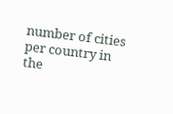number of cities per country in the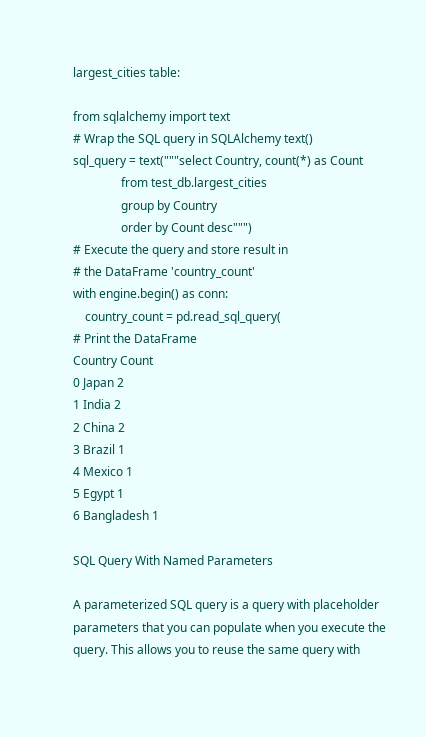largest_cities table:

from sqlalchemy import text
# Wrap the SQL query in SQLAlchemy text()
sql_query = text("""select Country, count(*) as Count
                from test_db.largest_cities
                group by Country
                order by Count desc""")
# Execute the query and store result in
# the DataFrame 'country_count'
with engine.begin() as conn:
    country_count = pd.read_sql_query(
# Print the DataFrame
Country Count
0 Japan 2
1 India 2
2 China 2
3 Brazil 1
4 Mexico 1
5 Egypt 1
6 Bangladesh 1

SQL Query With Named Parameters

A parameterized SQL query is a query with placeholder parameters that you can populate when you execute the query. This allows you to reuse the same query with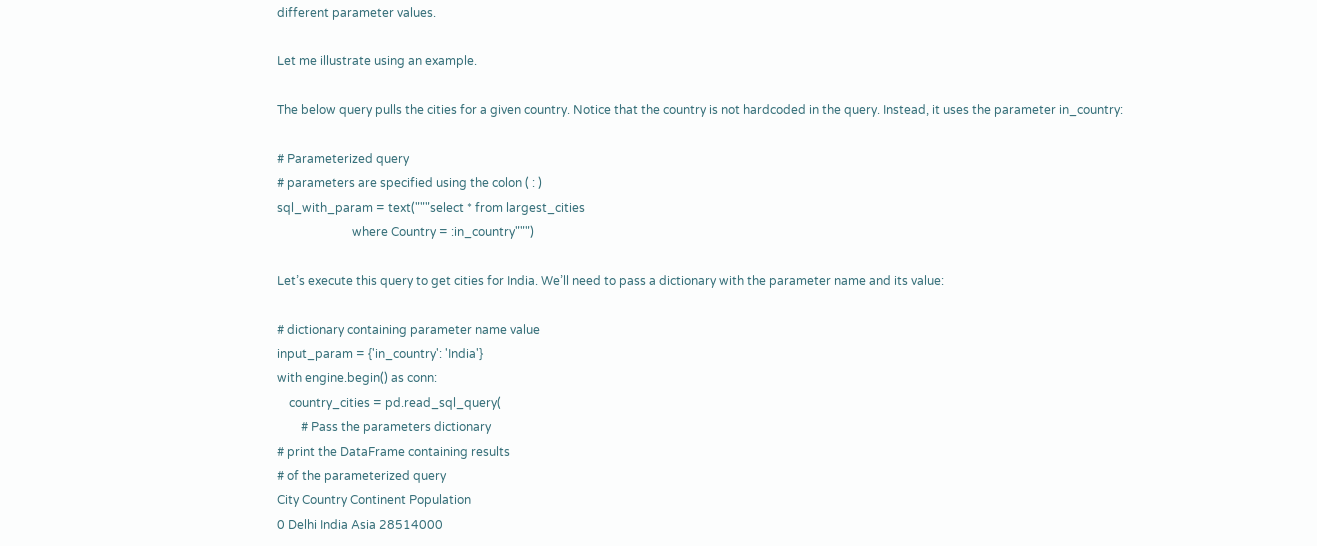different parameter values.

Let me illustrate using an example.

The below query pulls the cities for a given country. Notice that the country is not hardcoded in the query. Instead, it uses the parameter in_country:

# Parameterized query
# parameters are specified using the colon ( : )
sql_with_param = text("""select * from largest_cities
                         where Country = :in_country""")

Let’s execute this query to get cities for India. We’ll need to pass a dictionary with the parameter name and its value:

# dictionary containing parameter name value
input_param = {'in_country': 'India'}
with engine.begin() as conn:
    country_cities = pd.read_sql_query(
        # Pass the parameters dictionary
# print the DataFrame containing results
# of the parameterized query
City Country Continent Population
0 Delhi India Asia 28514000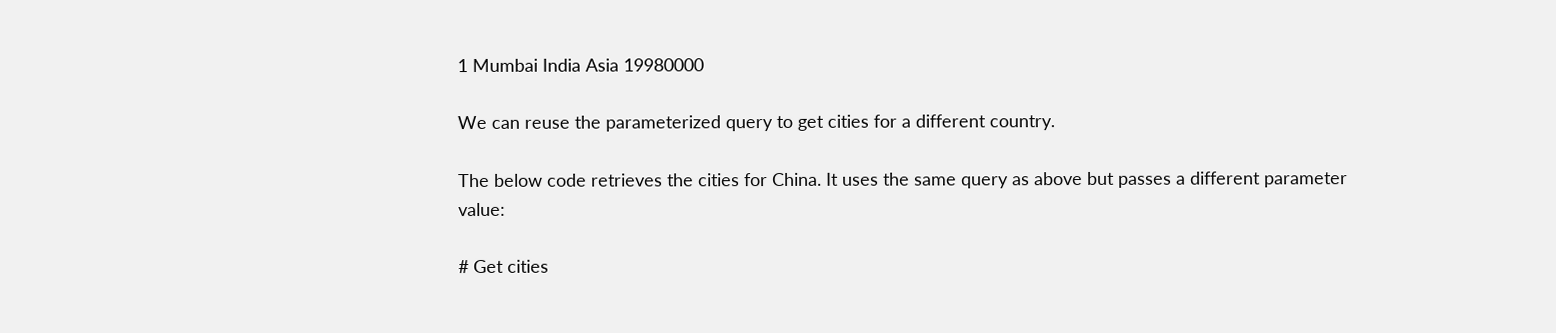1 Mumbai India Asia 19980000

We can reuse the parameterized query to get cities for a different country.

The below code retrieves the cities for China. It uses the same query as above but passes a different parameter value:

# Get cities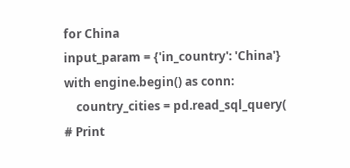for China
input_param = {'in_country': 'China'}
with engine.begin() as conn:
    country_cities = pd.read_sql_query(
# Print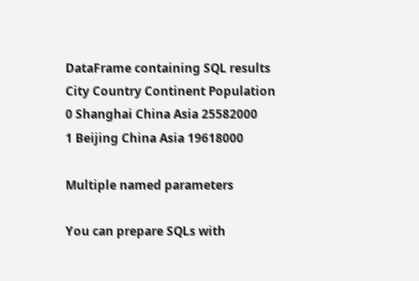DataFrame containing SQL results
City Country Continent Population
0 Shanghai China Asia 25582000
1 Beijing China Asia 19618000

Multiple named parameters

You can prepare SQLs with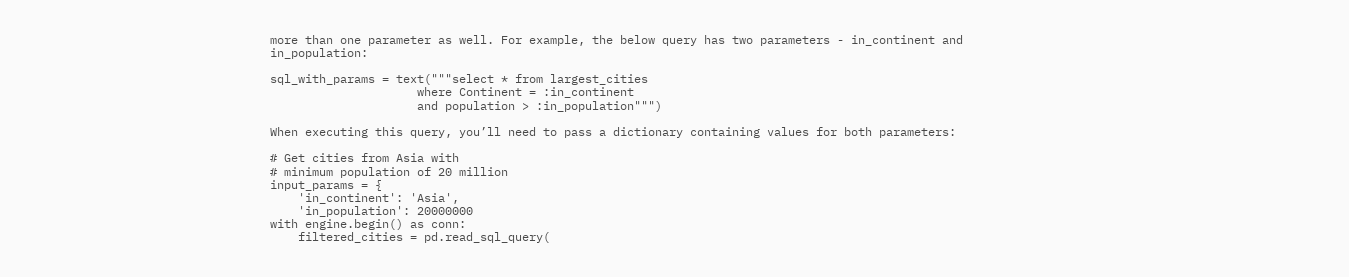more than one parameter as well. For example, the below query has two parameters - in_continent and in_population:

sql_with_params = text("""select * from largest_cities
                     where Continent = :in_continent
                     and population > :in_population""")

When executing this query, you’ll need to pass a dictionary containing values for both parameters:

# Get cities from Asia with
# minimum population of 20 million
input_params = {
    'in_continent': 'Asia',
    'in_population': 20000000
with engine.begin() as conn:
    filtered_cities = pd.read_sql_query(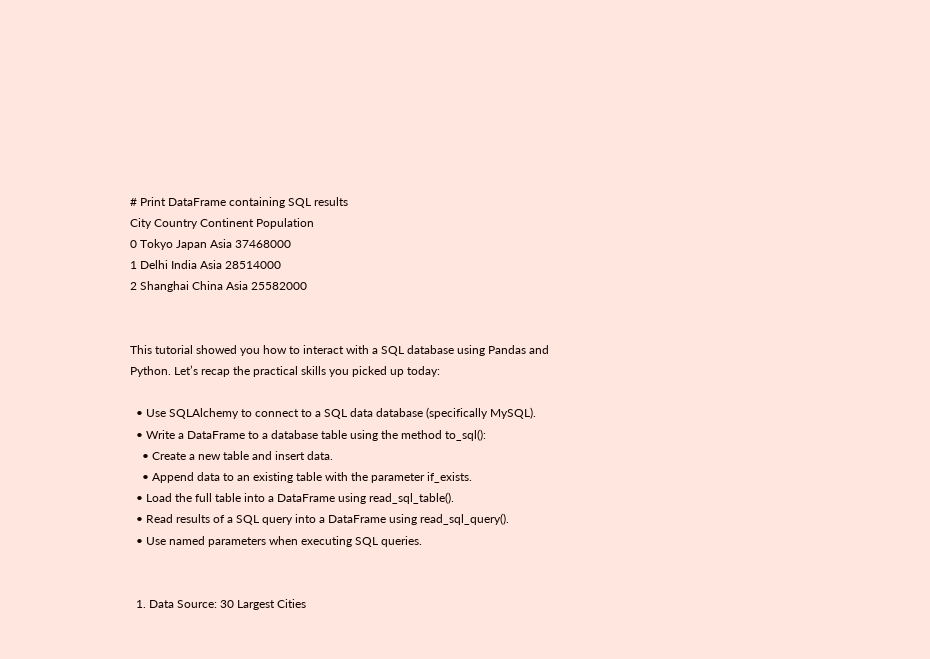# Print DataFrame containing SQL results
City Country Continent Population
0 Tokyo Japan Asia 37468000
1 Delhi India Asia 28514000
2 Shanghai China Asia 25582000


This tutorial showed you how to interact with a SQL database using Pandas and Python. Let’s recap the practical skills you picked up today:

  • Use SQLAlchemy to connect to a SQL data database (specifically MySQL).
  • Write a DataFrame to a database table using the method to_sql():
    • Create a new table and insert data.
    • Append data to an existing table with the parameter if_exists.
  • Load the full table into a DataFrame using read_sql_table().
  • Read results of a SQL query into a DataFrame using read_sql_query().
  • Use named parameters when executing SQL queries.


  1. Data Source: 30 Largest Cities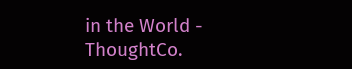in the World - ThoughtCo.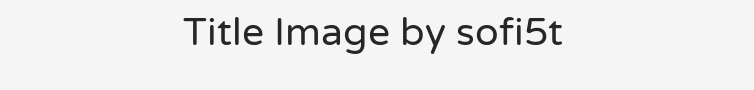Title Image by sofi5t